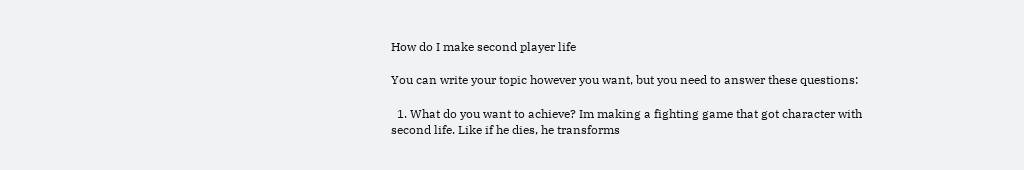How do I make second player life

You can write your topic however you want, but you need to answer these questions:

  1. What do you want to achieve? Im making a fighting game that got character with second life. Like if he dies, he transforms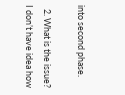into second phase.

  2. What is the issue? I don’t have idea how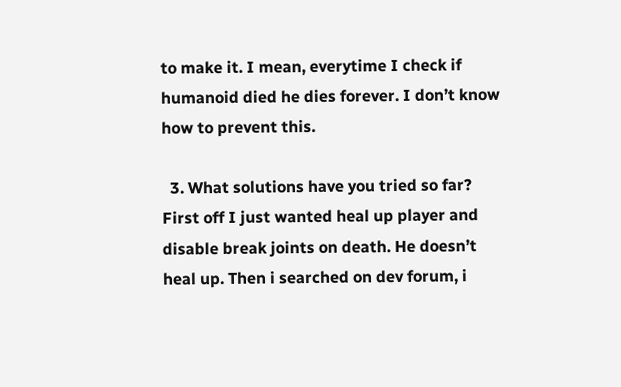to make it. I mean, everytime I check if humanoid died he dies forever. I don’t know how to prevent this.

  3. What solutions have you tried so far? First off I just wanted heal up player and disable break joints on death. He doesn’t heal up. Then i searched on dev forum, i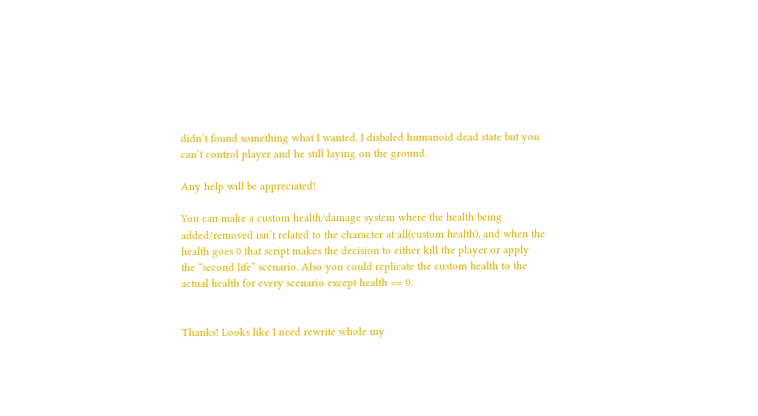didn’t found something what I wanted. I disbaled humanoid dead state but you can’t control player and he still laying on the ground.

Any help will be appreciated!

You can make a custom health/damage system where the health being added/removed isn’t related to the character at all(custom health), and when the health goes 0 that script makes the decision to either kill the player or apply the “second life” scenario. Also you could replicate the custom health to the actual health for every scenario except health == 0.


Thanks! Looks like I need rewrite whole my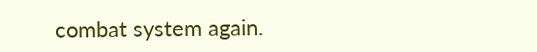combat system again.